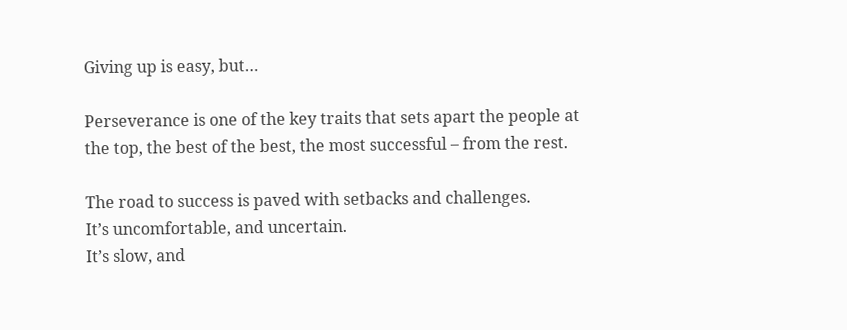Giving up is easy, but…

Perseverance is one of the key traits that sets apart the people at the top, the best of the best, the most successful – from the rest.

The road to success is paved with setbacks and challenges.
It’s uncomfortable, and uncertain.
It’s slow, and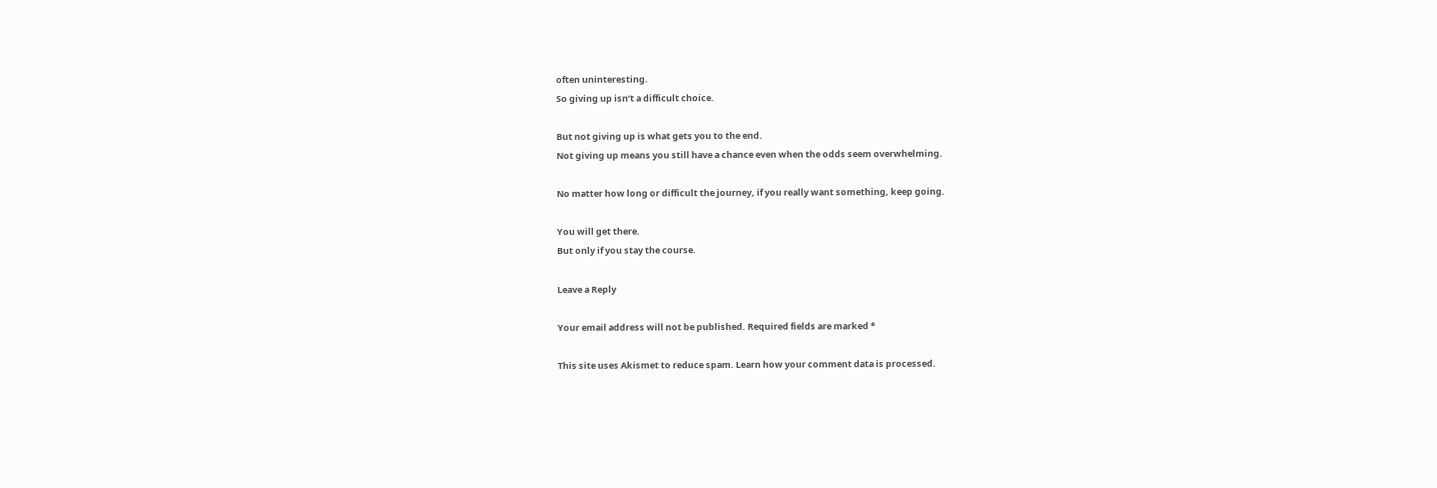often uninteresting.
So giving up isn’t a difficult choice.

But not giving up is what gets you to the end.
Not giving up means you still have a chance even when the odds seem overwhelming.

No matter how long or difficult the journey, if you really want something, keep going.

You will get there.
But only if you stay the course.

Leave a Reply

Your email address will not be published. Required fields are marked *

This site uses Akismet to reduce spam. Learn how your comment data is processed.